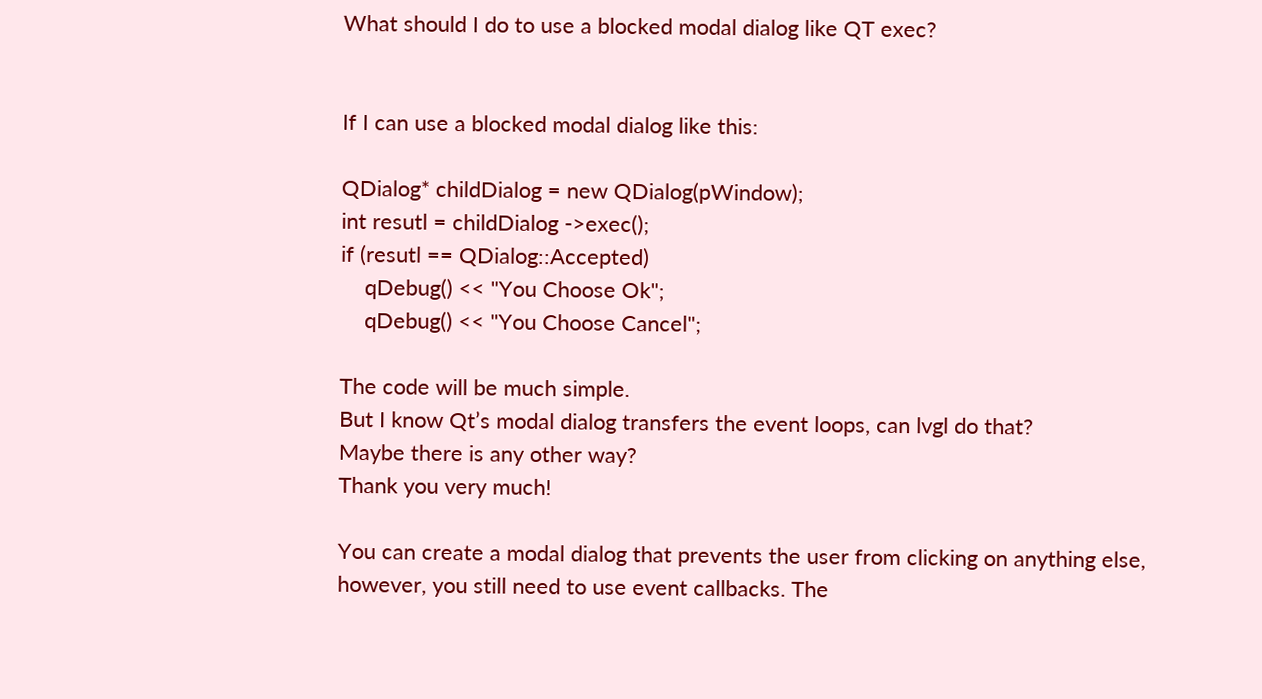What should I do to use a blocked modal dialog like QT exec?


If I can use a blocked modal dialog like this:

QDialog* childDialog = new QDialog(pWindow);
int resutl = childDialog ->exec();
if (resutl == QDialog::Accepted)
    qDebug() << "You Choose Ok";
    qDebug() << "You Choose Cancel";

The code will be much simple.
But I know Qt’s modal dialog transfers the event loops, can lvgl do that?
Maybe there is any other way?
Thank you very much!

You can create a modal dialog that prevents the user from clicking on anything else, however, you still need to use event callbacks. The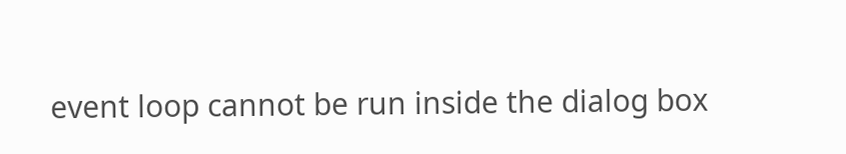event loop cannot be run inside the dialog box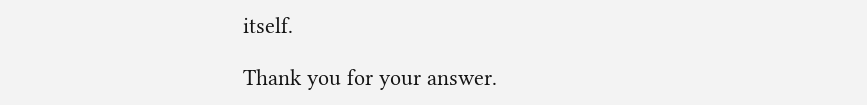itself.

Thank you for your answer.